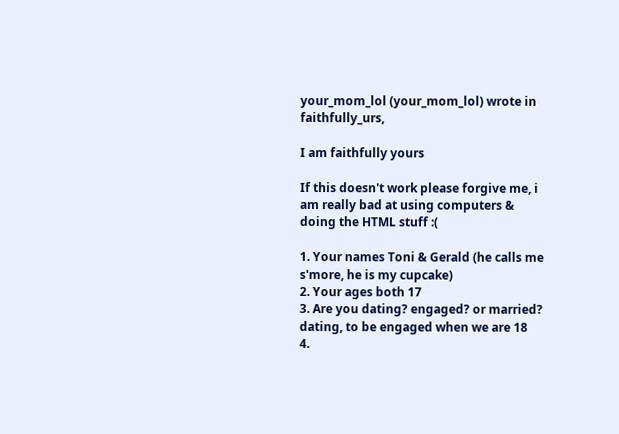your_mom_lol (your_mom_lol) wrote in faithfully_urs,

I am faithfully yours

If this doesn't work please forgive me, i am really bad at using computers & doing the HTML stuff :(

1. Your names Toni & Gerald (he calls me s'more, he is my cupcake)
2. Your ages both 17
3. Are you dating? engaged? or married? dating, to be engaged when we are 18
4.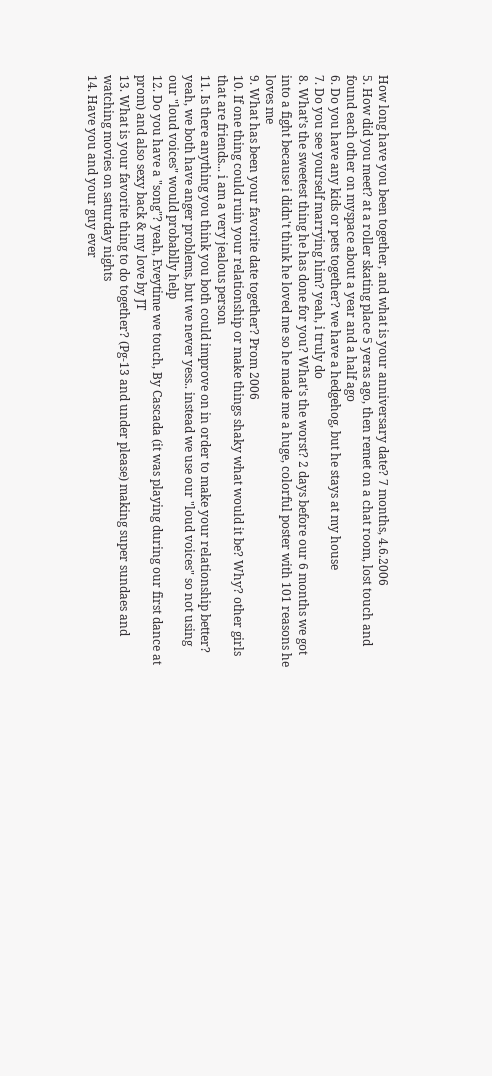How long have you been together, and what is your anniversary date? 7 months, 4.6.2006
5. How did you meet? at a roller skating place 5 yeras ago, then remet on a chat room, lost touch and found each other on myspace about a year and a half ago
6. Do you have any kids or pets together? we have a hedgehog, but he stays at my house
7. Do you see yourself marrying him? yeah, i truly do
8. What’s the sweetest thing he has done for you? What's the worst? 2 days before our 6 months we got into a fight because i didn't think he loved me so he made me a huge, colorful poster with 101 reasons he loves me
9. What has been your favorite date together? Prom 2006
10. If one thing could ruin your relationship or make things shaky what would it be? Why? other girls that are friends... i am a very jealous person
11. Is there anything you think you both could improve on in order to make your relationship better? yeah, we both have anger problems, but we never yess.. instead we use our "loud voices" so not using our "loud voices" would probablly help
12. Do you have a "song"? yeah, Eveytime we touch, By Cascada (it was playing during our first dance at prom) and also sexy back & my love by JT
13. What is your favorite thing to do together? (Pg-13 and under please) making super sundaes and watching movies on saturday nights
14. Have you and your guy ever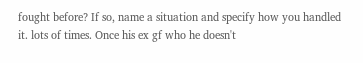fought before? If so, name a situation and specify how you handled it. lots of times. Once his ex gf who he doesn't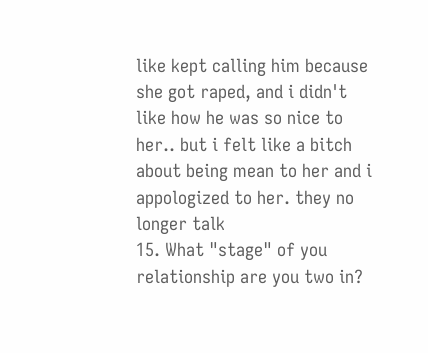like kept calling him because she got raped, and i didn't like how he was so nice to her.. but i felt like a bitch about being mean to her and i appologized to her. they no longer talk
15. What "stage" of you relationship are you two in?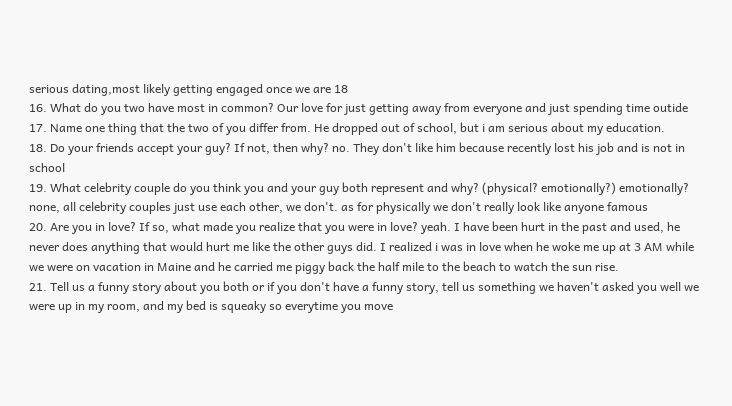serious dating,most likely getting engaged once we are 18
16. What do you two have most in common? Our love for just getting away from everyone and just spending time outide
17. Name one thing that the two of you differ from. He dropped out of school, but i am serious about my education.
18. Do your friends accept your guy? If not, then why? no. They don't like him because recently lost his job and is not in school
19. What celebrity couple do you think you and your guy both represent and why? (physical? emotionally?) emotionally? none, all celebrity couples just use each other, we don't. as for physically we don't really look like anyone famous
20. Are you in love? If so, what made you realize that you were in love? yeah. I have been hurt in the past and used, he never does anything that would hurt me like the other guys did. I realized i was in love when he woke me up at 3 AM while we were on vacation in Maine and he carried me piggy back the half mile to the beach to watch the sun rise.
21. Tell us a funny story about you both or if you don't have a funny story, tell us something we haven't asked you well we were up in my room, and my bed is squeaky so everytime you move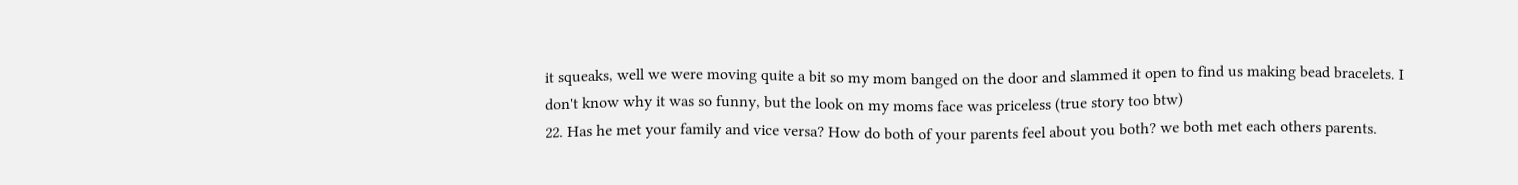it squeaks, well we were moving quite a bit so my mom banged on the door and slammed it open to find us making bead bracelets. I don't know why it was so funny, but the look on my moms face was priceless (true story too btw)
22. Has he met your family and vice versa? How do both of your parents feel about you both? we both met each others parents.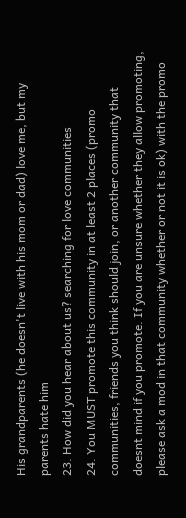His grandparents (he doesn't live with his mom or dad) love me, but my parents hate him
23. How did you hear about us? searching for love communities
24. You MUST promote this community in at least 2 places (promo communities, friends you think should join, or another community that doesnt mind if you promote. If you are unsure whether they allow promoting, please ask a mod in that community whether or not it is ok) with the promo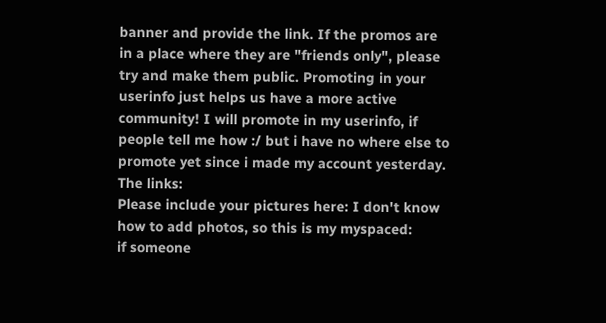banner and provide the link. If the promos are in a place where they are "friends only", please try and make them public. Promoting in your userinfo just helps us have a more active community! I will promote in my userinfo, if people tell me how :/ but i have no where else to promote yet since i made my account yesterday.
The links:
Please include your pictures here: I don't know how to add photos, so this is my myspaced:
if someone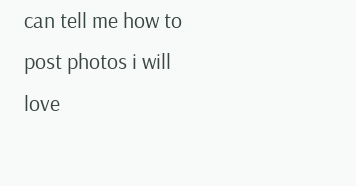can tell me how to post photos i will love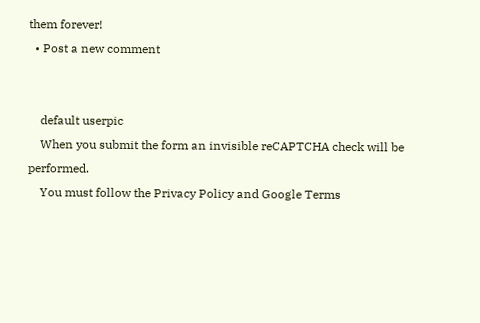them forever!
  • Post a new comment


    default userpic
    When you submit the form an invisible reCAPTCHA check will be performed.
    You must follow the Privacy Policy and Google Terms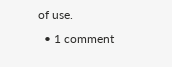of use.
  • 1 comment